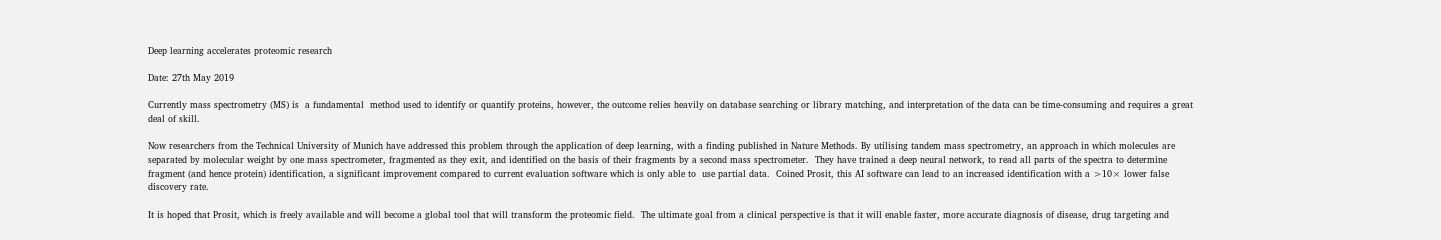Deep learning accelerates proteomic research

Date: 27th May 2019

Currently mass spectrometry (MS) is  a fundamental  method used to identify or quantify proteins, however, the outcome relies heavily on database searching or library matching, and interpretation of the data can be time-consuming and requires a great deal of skill.

Now researchers from the Technical University of Munich have addressed this problem through the application of deep learning, with a finding published in Nature Methods. By utilising tandem mass spectrometry, an approach in which molecules are separated by molecular weight by one mass spectrometer, fragmented as they exit, and identified on the basis of their fragments by a second mass spectrometer.  They have trained a deep neural network, to read all parts of the spectra to determine fragment (and hence protein) identification, a significant improvement compared to current evaluation software which is only able to  use partial data.  Coined Prosit, this AI software can lead to an increased identification with a >10× lower false discovery rate.

It is hoped that Prosit, which is freely available and will become a global tool that will transform the proteomic field.  The ultimate goal from a clinical perspective is that it will enable faster, more accurate diagnosis of disease, drug targeting and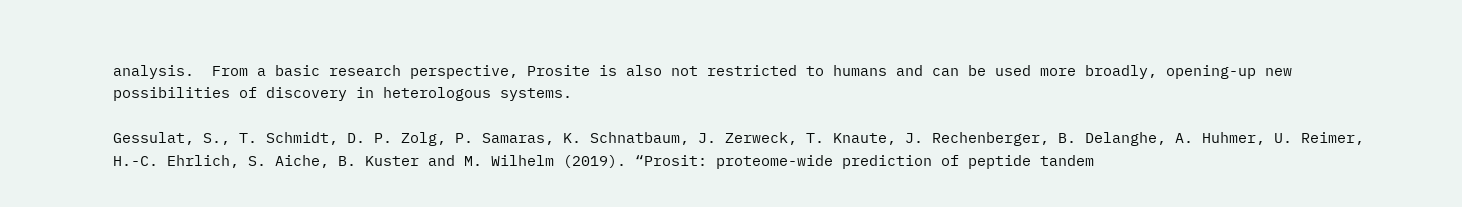analysis.  From a basic research perspective, Prosite is also not restricted to humans and can be used more broadly, opening-up new possibilities of discovery in heterologous systems.

Gessulat, S., T. Schmidt, D. P. Zolg, P. Samaras, K. Schnatbaum, J. Zerweck, T. Knaute, J. Rechenberger, B. Delanghe, A. Huhmer, U. Reimer, H.-C. Ehrlich, S. Aiche, B. Kuster and M. Wilhelm (2019). “Prosit: proteome-wide prediction of peptide tandem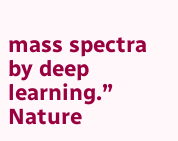mass spectra by deep learning.” Nature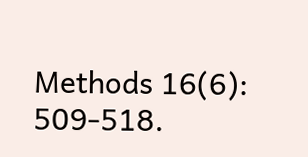Methods 16(6): 509-518.